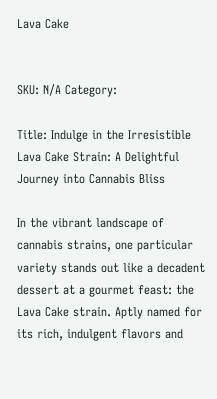Lava Cake


SKU: N/A Category:

Title: Indulge in the Irresistible Lava Cake Strain: A Delightful Journey into Cannabis Bliss

In the vibrant landscape of cannabis strains, one particular variety stands out like a decadent dessert at a gourmet feast: the Lava Cake strain. Aptly named for its rich, indulgent flavors and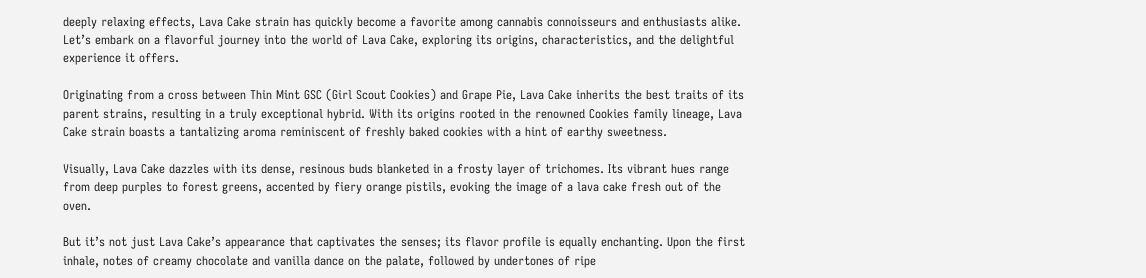deeply relaxing effects, Lava Cake strain has quickly become a favorite among cannabis connoisseurs and enthusiasts alike. Let’s embark on a flavorful journey into the world of Lava Cake, exploring its origins, characteristics, and the delightful experience it offers.

Originating from a cross between Thin Mint GSC (Girl Scout Cookies) and Grape Pie, Lava Cake inherits the best traits of its parent strains, resulting in a truly exceptional hybrid. With its origins rooted in the renowned Cookies family lineage, Lava Cake strain boasts a tantalizing aroma reminiscent of freshly baked cookies with a hint of earthy sweetness.

Visually, Lava Cake dazzles with its dense, resinous buds blanketed in a frosty layer of trichomes. Its vibrant hues range from deep purples to forest greens, accented by fiery orange pistils, evoking the image of a lava cake fresh out of the oven.

But it’s not just Lava Cake’s appearance that captivates the senses; its flavor profile is equally enchanting. Upon the first inhale, notes of creamy chocolate and vanilla dance on the palate, followed by undertones of ripe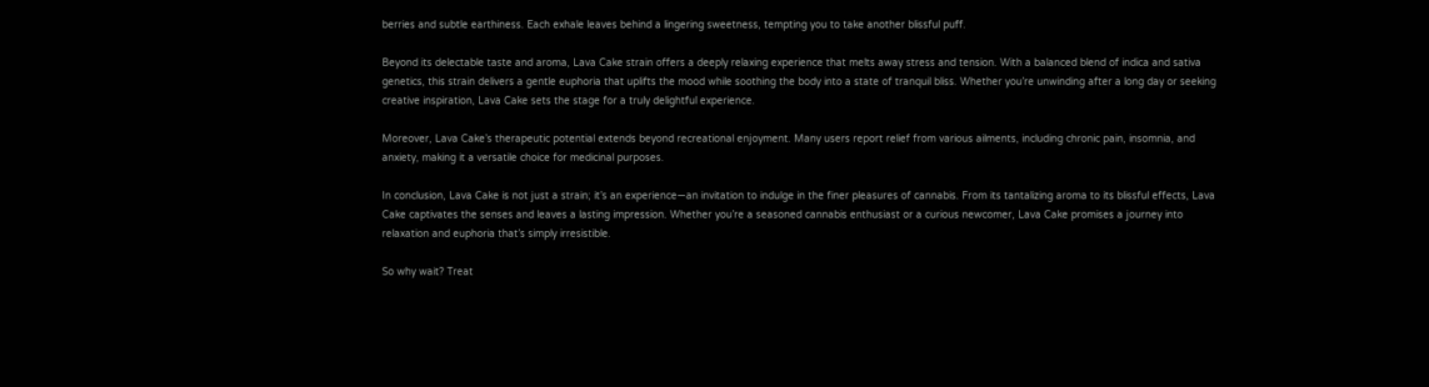berries and subtle earthiness. Each exhale leaves behind a lingering sweetness, tempting you to take another blissful puff.

Beyond its delectable taste and aroma, Lava Cake strain offers a deeply relaxing experience that melts away stress and tension. With a balanced blend of indica and sativa genetics, this strain delivers a gentle euphoria that uplifts the mood while soothing the body into a state of tranquil bliss. Whether you’re unwinding after a long day or seeking creative inspiration, Lava Cake sets the stage for a truly delightful experience.

Moreover, Lava Cake’s therapeutic potential extends beyond recreational enjoyment. Many users report relief from various ailments, including chronic pain, insomnia, and anxiety, making it a versatile choice for medicinal purposes.

In conclusion, Lava Cake is not just a strain; it’s an experience—an invitation to indulge in the finer pleasures of cannabis. From its tantalizing aroma to its blissful effects, Lava Cake captivates the senses and leaves a lasting impression. Whether you’re a seasoned cannabis enthusiast or a curious newcomer, Lava Cake promises a journey into relaxation and euphoria that’s simply irresistible.

So why wait? Treat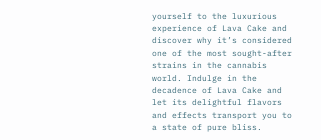yourself to the luxurious experience of Lava Cake and discover why it’s considered one of the most sought-after strains in the cannabis world. Indulge in the decadence of Lava Cake and let its delightful flavors and effects transport you to a state of pure bliss.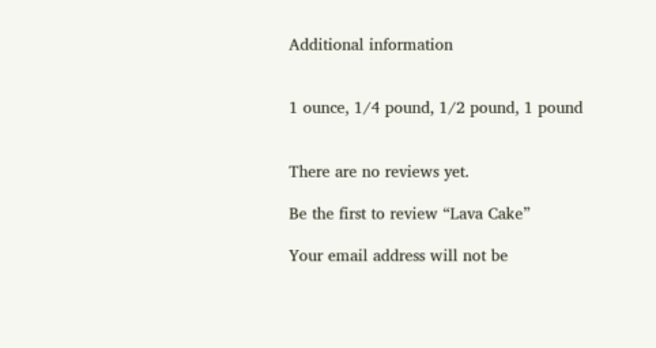Additional information


1 ounce, 1/4 pound, 1/2 pound, 1 pound


There are no reviews yet.

Be the first to review “Lava Cake”

Your email address will not be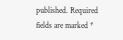published. Required fields are marked *